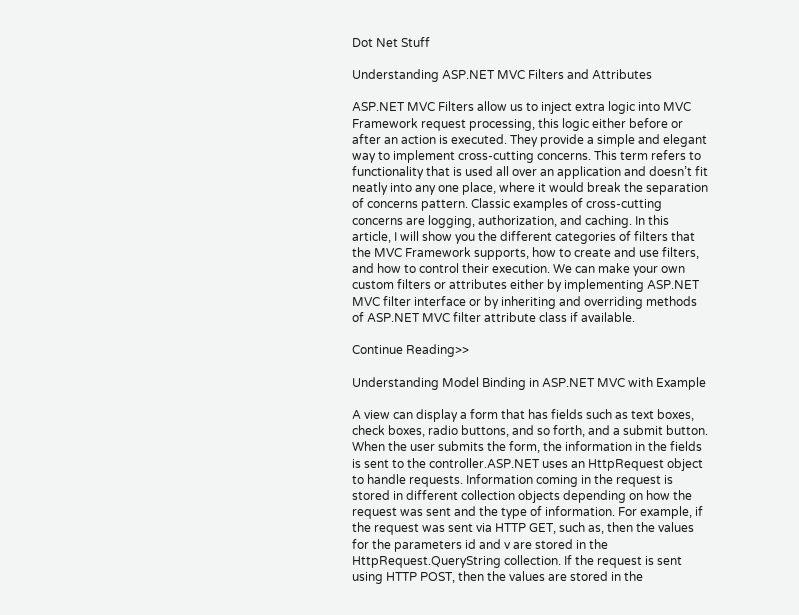Dot Net Stuff

Understanding ASP.NET MVC Filters and Attributes

ASP.NET MVC Filters allow us to inject extra logic into MVC Framework request processing, this logic either before or after an action is executed. They provide a simple and elegant way to implement cross-cutting concerns. This term refers to functionality that is used all over an application and doesn’t fit neatly into any one place, where it would break the separation of concerns pattern. Classic examples of cross-cutting concerns are logging, authorization, and caching. In this article, I will show you the different categories of filters that the MVC Framework supports, how to create and use filters, and how to control their execution. We can make your own custom filters or attributes either by implementing ASP.NET MVC filter interface or by inheriting and overriding methods of ASP.NET MVC filter attribute class if available.

Continue Reading>>

Understanding Model Binding in ASP.NET MVC with Example

A view can display a form that has fields such as text boxes, check boxes, radio buttons, and so forth, and a submit button. When the user submits the form, the information in the fields is sent to the controller.ASP.NET uses an HttpRequest object to handle requests. Information coming in the request is stored in different collection objects depending on how the request was sent and the type of information. For example, if the request was sent via HTTP GET, such as, then the values for the parameters id and v are stored in the HttpRequest.QueryString collection. If the request is sent using HTTP POST, then the values are stored in the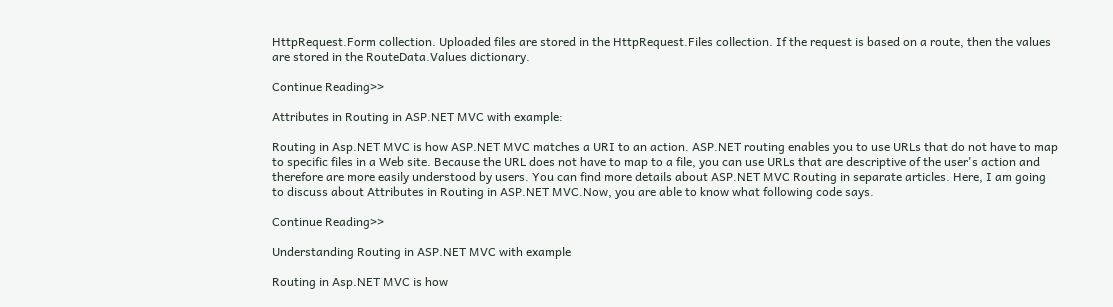HttpRequest.Form collection. Uploaded files are stored in the HttpRequest.Files collection. If the request is based on a route, then the values are stored in the RouteData.Values dictionary.

Continue Reading>>

Attributes in Routing in ASP.NET MVC with example:

Routing in Asp.NET MVC is how ASP.NET MVC matches a URI to an action. ASP.NET routing enables you to use URLs that do not have to map to specific files in a Web site. Because the URL does not have to map to a file, you can use URLs that are descriptive of the user's action and therefore are more easily understood by users. You can find more details about ASP.NET MVC Routing in separate articles. Here, I am going to discuss about Attributes in Routing in ASP.NET MVC.Now, you are able to know what following code says.

Continue Reading>>

Understanding Routing in ASP.NET MVC with example

Routing in Asp.NET MVC is how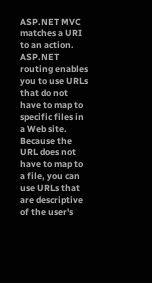ASP.NET MVC matches a URI to an action. ASP.NET routing enables you to use URLs that do not have to map to specific files in a Web site. Because the URL does not have to map to a file, you can use URLs that are descriptive of the user's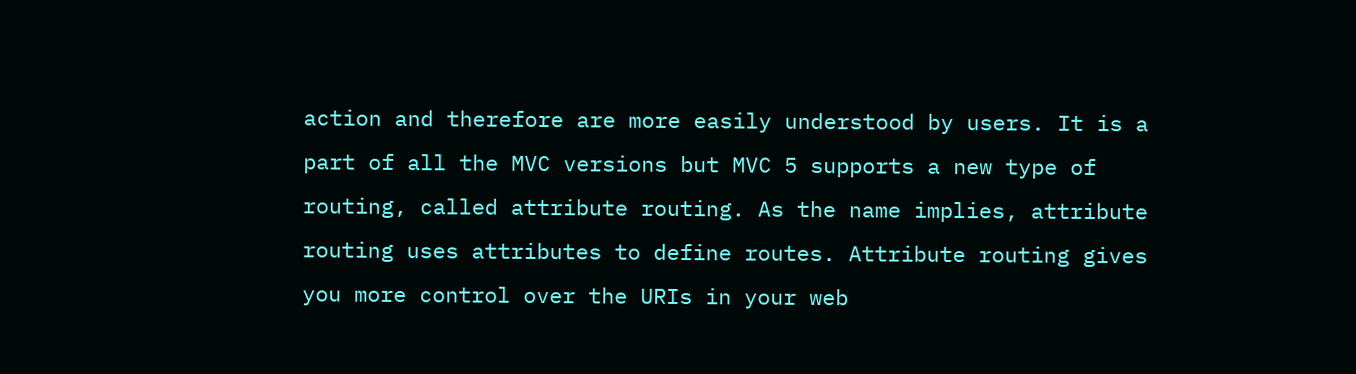action and therefore are more easily understood by users. It is a part of all the MVC versions but MVC 5 supports a new type of routing, called attribute routing. As the name implies, attribute routing uses attributes to define routes. Attribute routing gives you more control over the URIs in your web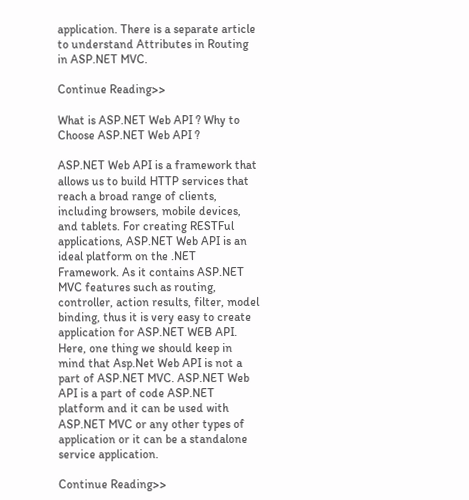application. There is a separate article to understand Attributes in Routing in ASP.NET MVC.

Continue Reading>>

What is ASP.NET Web API ? Why to Choose ASP.NET Web API ?

ASP.NET Web API is a framework that allows us to build HTTP services that reach a broad range of clients, including browsers, mobile devices, and tablets. For creating RESTFul applications, ASP.NET Web API is an ideal platform on the .NET Framework. As it contains ASP.NET MVC features such as routing, controller, action results, filter, model binding, thus it is very easy to create application for ASP.NET WEB API. Here, one thing we should keep in mind that Asp.Net Web API is not a part of ASP.NET MVC. ASP.NET Web API is a part of code ASP.NET platform and it can be used with ASP.NET MVC or any other types of application or it can be a standalone service application.

Continue Reading>>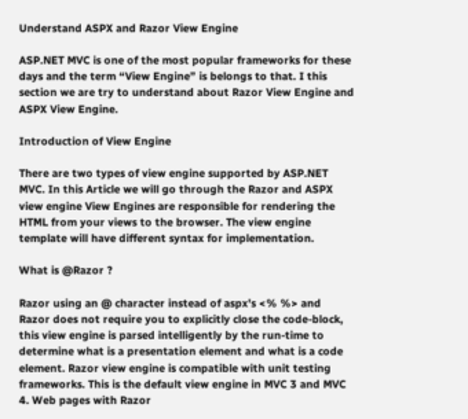Understand ASPX and Razor View Engine

ASP.NET MVC is one of the most popular frameworks for these days and the term “View Engine” is belongs to that. I this section we are try to understand about Razor View Engine and ASPX View Engine.

Introduction of View Engine

There are two types of view engine supported by ASP.NET MVC. In this Article we will go through the Razor and ASPX view engine View Engines are responsible for rendering the HTML from your views to the browser. The view engine template will have different syntax for implementation.

What is @Razor ?

Razor using an @ character instead of aspx's <% %> and Razor does not require you to explicitly close the code-block, this view engine is parsed intelligently by the run-time to determine what is a presentation element and what is a code element. Razor view engine is compatible with unit testing frameworks. This is the default view engine in MVC 3 and MVC 4. Web pages with Razor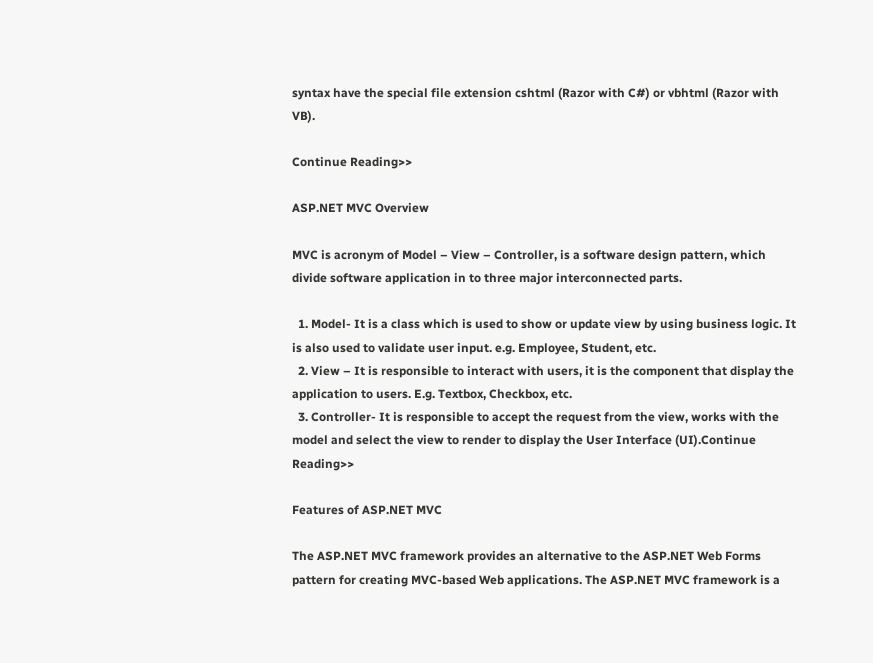syntax have the special file extension cshtml (Razor with C#) or vbhtml (Razor with VB).

Continue Reading>>

ASP.NET MVC Overview

MVC is acronym of Model – View – Controller, is a software design pattern, which divide software application in to three major interconnected parts.

  1. Model- It is a class which is used to show or update view by using business logic. It is also used to validate user input. e.g. Employee, Student, etc.
  2. View – It is responsible to interact with users, it is the component that display the application to users. E.g. Textbox, Checkbox, etc.
  3. Controller- It is responsible to accept the request from the view, works with the model and select the view to render to display the User Interface (UI).Continue Reading>>

Features of ASP.NET MVC

The ASP.NET MVC framework provides an alternative to the ASP.NET Web Forms pattern for creating MVC-based Web applications. The ASP.NET MVC framework is a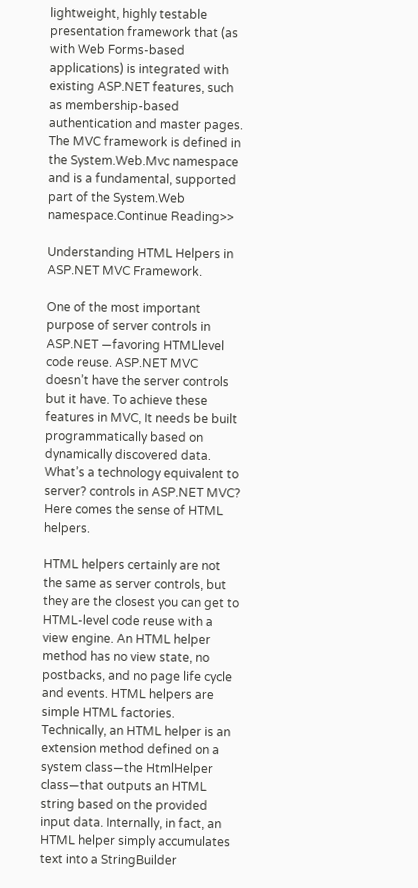lightweight, highly testable presentation framework that (as with Web Forms-based applications) is integrated with existing ASP.NET features, such as membership-based authentication and master pages. The MVC framework is defined in the System.Web.Mvc namespace and is a fundamental, supported part of the System.Web namespace.Continue Reading>>

Understanding HTML Helpers in ASP.NET MVC Framework.

One of the most important purpose of server controls in ASP.NET —favoring HTMLlevel code reuse. ASP.NET MVC doesn’t have the server controls but it have. To achieve these features in MVC, It needs be built programmatically based on dynamically discovered data. What’s a technology equivalent to server? controls in ASP.NET MVC? Here comes the sense of HTML helpers.

HTML helpers certainly are not the same as server controls, but they are the closest you can get to HTML-level code reuse with a view engine. An HTML helper method has no view state, no postbacks, and no page life cycle and events. HTML helpers are simple HTML factories. Technically, an HTML helper is an extension method defined on a system class—the HtmlHelper class—that outputs an HTML string based on the provided input data. Internally, in fact, an HTML helper simply accumulates text into a StringBuilder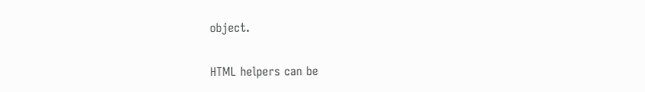object.

HTML helpers can be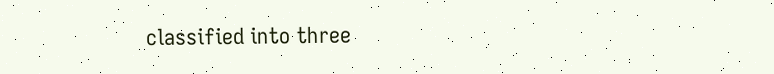classified into three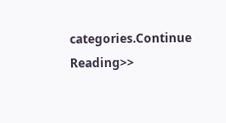categories.Continue Reading>>